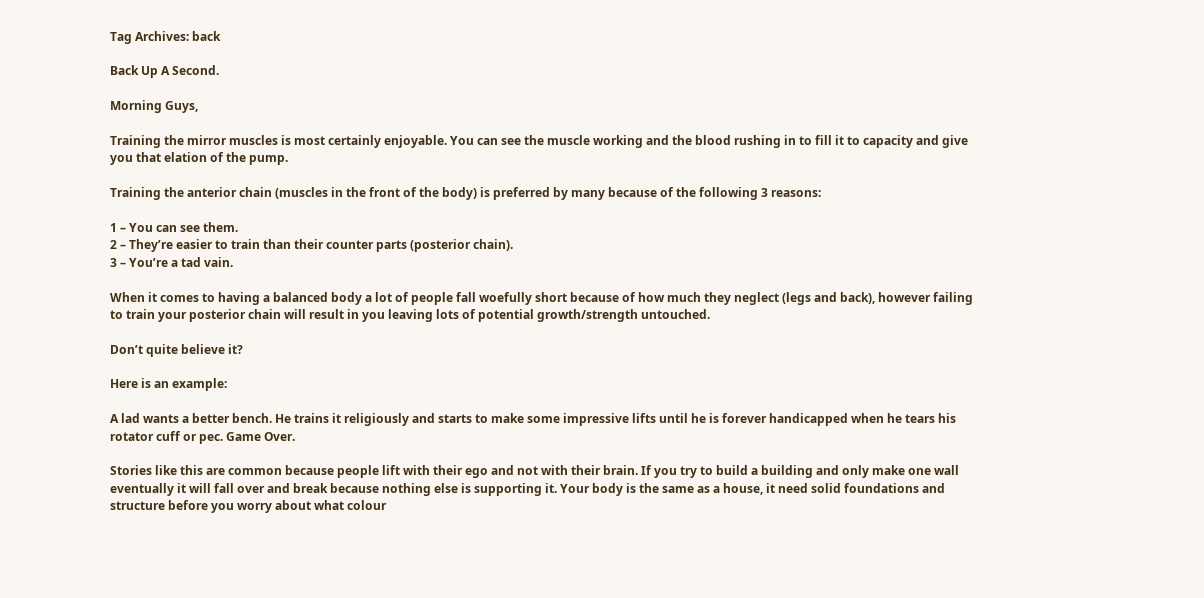Tag Archives: back

Back Up A Second.

Morning Guys,

Training the mirror muscles is most certainly enjoyable. You can see the muscle working and the blood rushing in to fill it to capacity and give you that elation of the pump.

Training the anterior chain (muscles in the front of the body) is preferred by many because of the following 3 reasons:

1 – You can see them.
2 – They’re easier to train than their counter parts (posterior chain).
3 – You’re a tad vain.

When it comes to having a balanced body a lot of people fall woefully short because of how much they neglect (legs and back), however failing to train your posterior chain will result in you leaving lots of potential growth/strength untouched.

Don’t quite believe it?

Here is an example:

A lad wants a better bench. He trains it religiously and starts to make some impressive lifts until he is forever handicapped when he tears his rotator cuff or pec. Game Over.

Stories like this are common because people lift with their ego and not with their brain. If you try to build a building and only make one wall eventually it will fall over and break because nothing else is supporting it. Your body is the same as a house, it need solid foundations and structure before you worry about what colour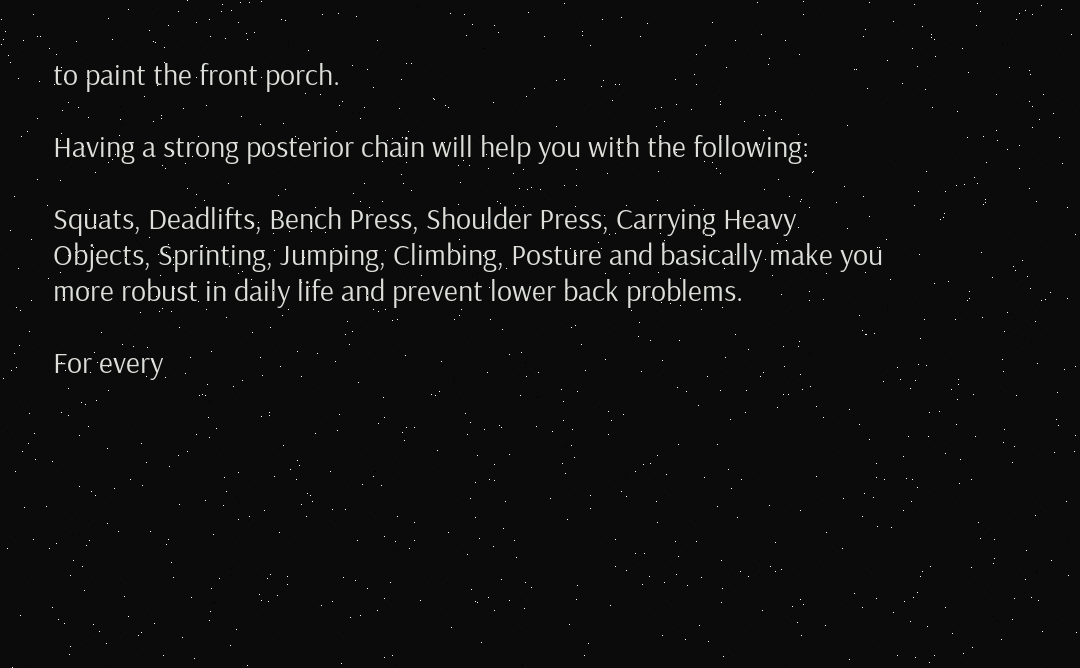to paint the front porch.

Having a strong posterior chain will help you with the following:

Squats, Deadlifts, Bench Press, Shoulder Press, Carrying Heavy Objects, Sprinting, Jumping, Climbing, Posture and basically make you more robust in daily life and prevent lower back problems.

For every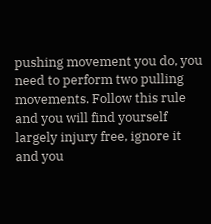pushing movement you do, you need to perform two pulling movements. Follow this rule and you will find yourself largely injury free, ignore it and you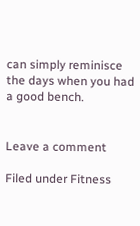can simply reminisce the days when you had a good bench.


Leave a comment

Filed under Fitness